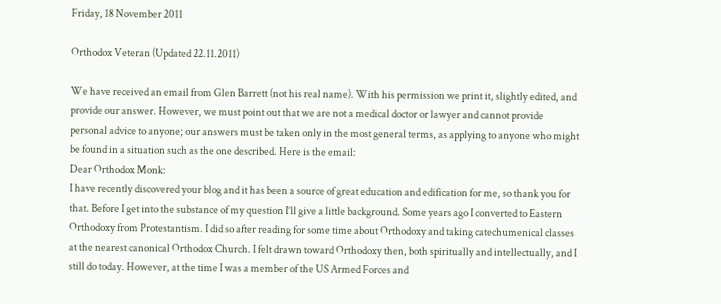Friday, 18 November 2011

Orthodox Veteran (Updated 22.11.2011)

We have received an email from Glen Barrett (not his real name). With his permission we print it, slightly edited, and provide our answer. However, we must point out that we are not a medical doctor or lawyer and cannot provide personal advice to anyone; our answers must be taken only in the most general terms, as applying to anyone who might be found in a situation such as the one described. Here is the email:
Dear Orthodox Monk:
I have recently discovered your blog and it has been a source of great education and edification for me, so thank you for that. Before I get into the substance of my question I’ll give a little background. Some years ago I converted to Eastern Orthodoxy from Protestantism. I did so after reading for some time about Orthodoxy and taking catechumenical classes at the nearest canonical Orthodox Church. I felt drawn toward Orthodoxy then, both spiritually and intellectually, and I still do today. However, at the time I was a member of the US Armed Forces and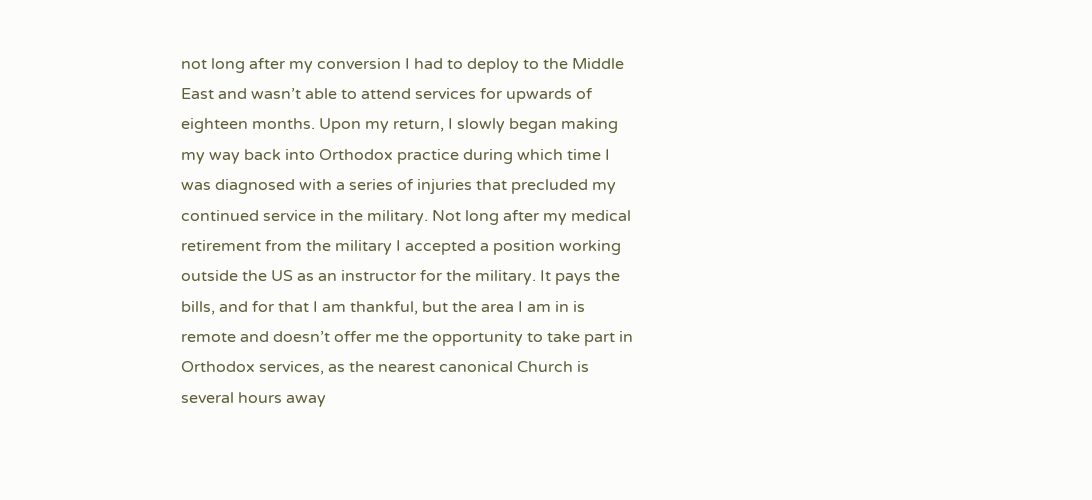not long after my conversion I had to deploy to the Middle East and wasn’t able to attend services for upwards of eighteen months. Upon my return, I slowly began making my way back into Orthodox practice during which time I was diagnosed with a series of injuries that precluded my continued service in the military. Not long after my medical retirement from the military I accepted a position working outside the US as an instructor for the military. It pays the bills, and for that I am thankful, but the area I am in is remote and doesn’t offer me the opportunity to take part in Orthodox services, as the nearest canonical Church is several hours away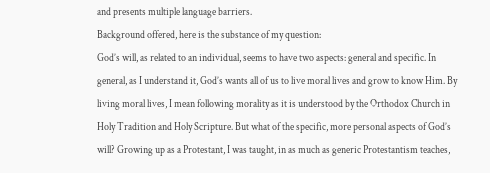and presents multiple language barriers.
Background offered, here is the substance of my question:
God’s will, as related to an individual, seems to have two aspects: general and specific. In general, as I understand it, God’s wants all of us to live moral lives and grow to know Him. By living moral lives, I mean following morality as it is understood by the Orthodox Church in Holy Tradition and Holy Scripture. But what of the specific, more personal aspects of God’s will? Growing up as a Protestant, I was taught, in as much as generic Protestantism teaches,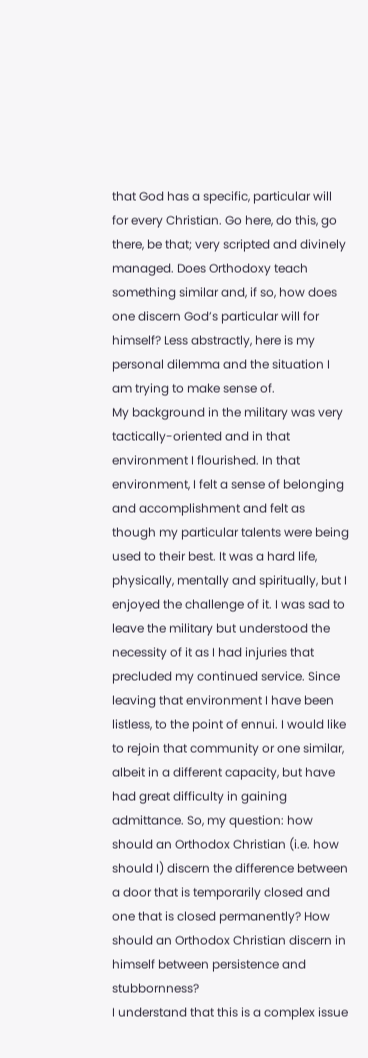that God has a specific, particular will for every Christian. Go here, do this, go there, be that; very scripted and divinely managed. Does Orthodoxy teach something similar and, if so, how does one discern God’s particular will for himself? Less abstractly, here is my personal dilemma and the situation I am trying to make sense of.
My background in the military was very tactically-oriented and in that environment I flourished. In that environment, I felt a sense of belonging and accomplishment and felt as though my particular talents were being used to their best. It was a hard life, physically, mentally and spiritually, but I enjoyed the challenge of it. I was sad to leave the military but understood the necessity of it as I had injuries that precluded my continued service. Since leaving that environment I have been listless, to the point of ennui. I would like to rejoin that community or one similar, albeit in a different capacity, but have had great difficulty in gaining admittance. So, my question: how should an Orthodox Christian (i.e. how should I) discern the difference between a door that is temporarily closed and one that is closed permanently? How should an Orthodox Christian discern in himself between persistence and stubbornness?
I understand that this is a complex issue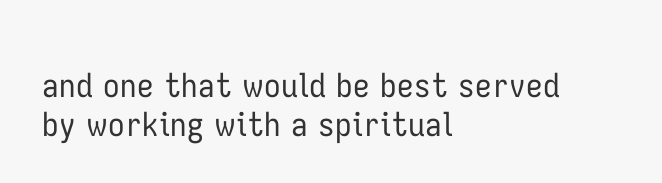and one that would be best served by working with a spiritual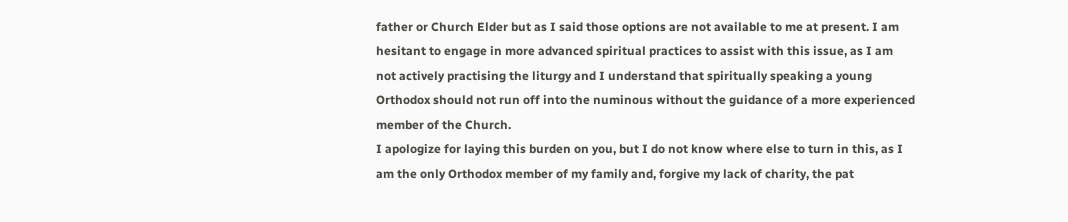father or Church Elder but as I said those options are not available to me at present. I am hesitant to engage in more advanced spiritual practices to assist with this issue, as I am not actively practising the liturgy and I understand that spiritually speaking a young Orthodox should not run off into the numinous without the guidance of a more experienced member of the Church.
I apologize for laying this burden on you, but I do not know where else to turn in this, as I am the only Orthodox member of my family and, forgive my lack of charity, the pat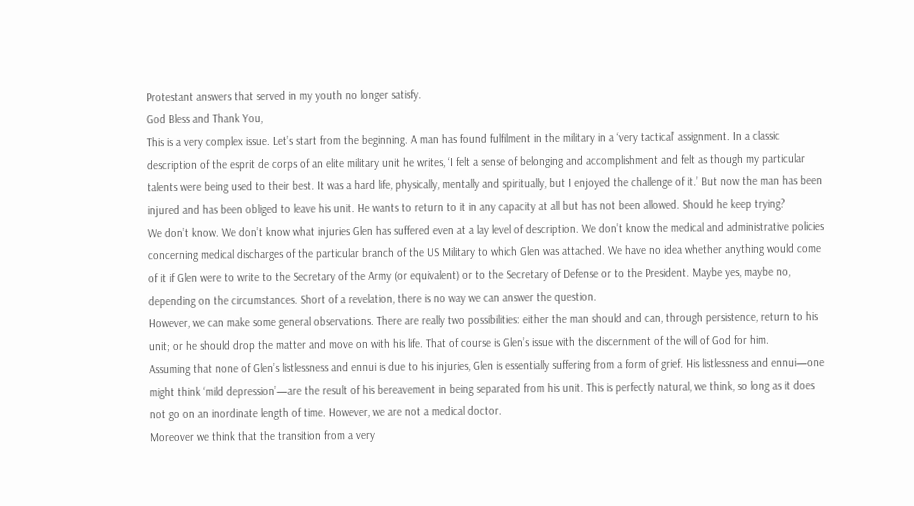Protestant answers that served in my youth no longer satisfy.
God Bless and Thank You,
This is a very complex issue. Let’s start from the beginning. A man has found fulfilment in the military in a ‘very tactical’ assignment. In a classic description of the esprit de corps of an elite military unit he writes, ‘I felt a sense of belonging and accomplishment and felt as though my particular talents were being used to their best. It was a hard life, physically, mentally and spiritually, but I enjoyed the challenge of it.’ But now the man has been injured and has been obliged to leave his unit. He wants to return to it in any capacity at all but has not been allowed. Should he keep trying?
We don’t know. We don’t know what injuries Glen has suffered even at a lay level of description. We don’t know the medical and administrative policies concerning medical discharges of the particular branch of the US Military to which Glen was attached. We have no idea whether anything would come of it if Glen were to write to the Secretary of the Army (or equivalent) or to the Secretary of Defense or to the President. Maybe yes, maybe no, depending on the circumstances. Short of a revelation, there is no way we can answer the question.
However, we can make some general observations. There are really two possibilities: either the man should and can, through persistence, return to his unit; or he should drop the matter and move on with his life. That of course is Glen’s issue with the discernment of the will of God for him.
Assuming that none of Glen’s listlessness and ennui is due to his injuries, Glen is essentially suffering from a form of grief. His listlessness and ennui—one might think ‘mild depression’—are the result of his bereavement in being separated from his unit. This is perfectly natural, we think, so long as it does not go on an inordinate length of time. However, we are not a medical doctor.
Moreover we think that the transition from a very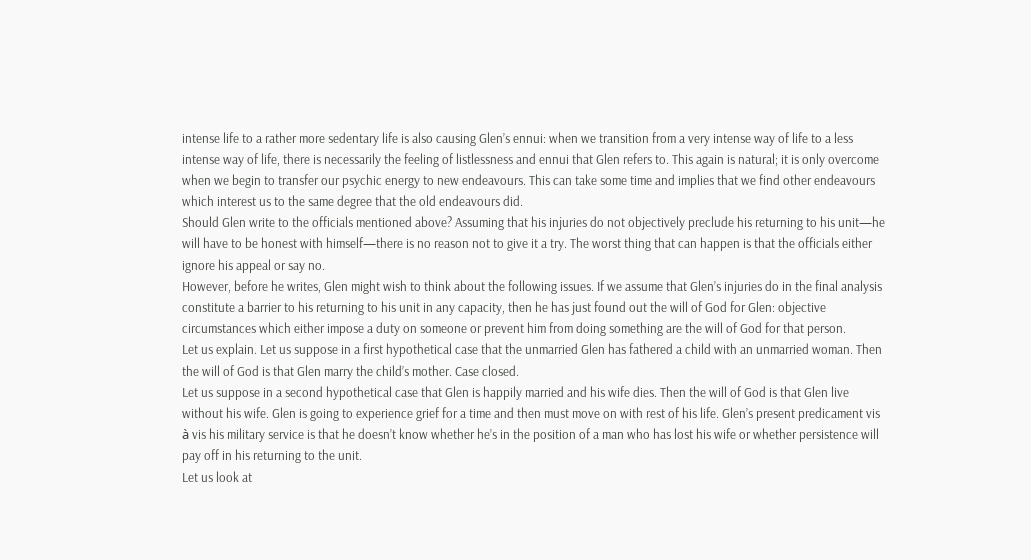intense life to a rather more sedentary life is also causing Glen’s ennui: when we transition from a very intense way of life to a less intense way of life, there is necessarily the feeling of listlessness and ennui that Glen refers to. This again is natural; it is only overcome when we begin to transfer our psychic energy to new endeavours. This can take some time and implies that we find other endeavours which interest us to the same degree that the old endeavours did.
Should Glen write to the officials mentioned above? Assuming that his injuries do not objectively preclude his returning to his unit—he will have to be honest with himself—there is no reason not to give it a try. The worst thing that can happen is that the officials either ignore his appeal or say no.
However, before he writes, Glen might wish to think about the following issues. If we assume that Glen’s injuries do in the final analysis constitute a barrier to his returning to his unit in any capacity, then he has just found out the will of God for Glen: objective circumstances which either impose a duty on someone or prevent him from doing something are the will of God for that person.
Let us explain. Let us suppose in a first hypothetical case that the unmarried Glen has fathered a child with an unmarried woman. Then the will of God is that Glen marry the child’s mother. Case closed.
Let us suppose in a second hypothetical case that Glen is happily married and his wife dies. Then the will of God is that Glen live without his wife. Glen is going to experience grief for a time and then must move on with rest of his life. Glen’s present predicament vis à vis his military service is that he doesn’t know whether he’s in the position of a man who has lost his wife or whether persistence will pay off in his returning to the unit.
Let us look at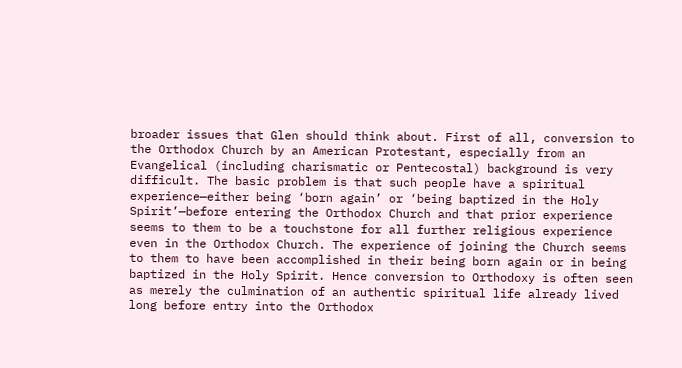broader issues that Glen should think about. First of all, conversion to the Orthodox Church by an American Protestant, especially from an Evangelical (including charismatic or Pentecostal) background is very difficult. The basic problem is that such people have a spiritual experience—either being ‘born again’ or ‘being baptized in the Holy Spirit’—before entering the Orthodox Church and that prior experience seems to them to be a touchstone for all further religious experience even in the Orthodox Church. The experience of joining the Church seems to them to have been accomplished in their being born again or in being baptized in the Holy Spirit. Hence conversion to Orthodoxy is often seen as merely the culmination of an authentic spiritual life already lived long before entry into the Orthodox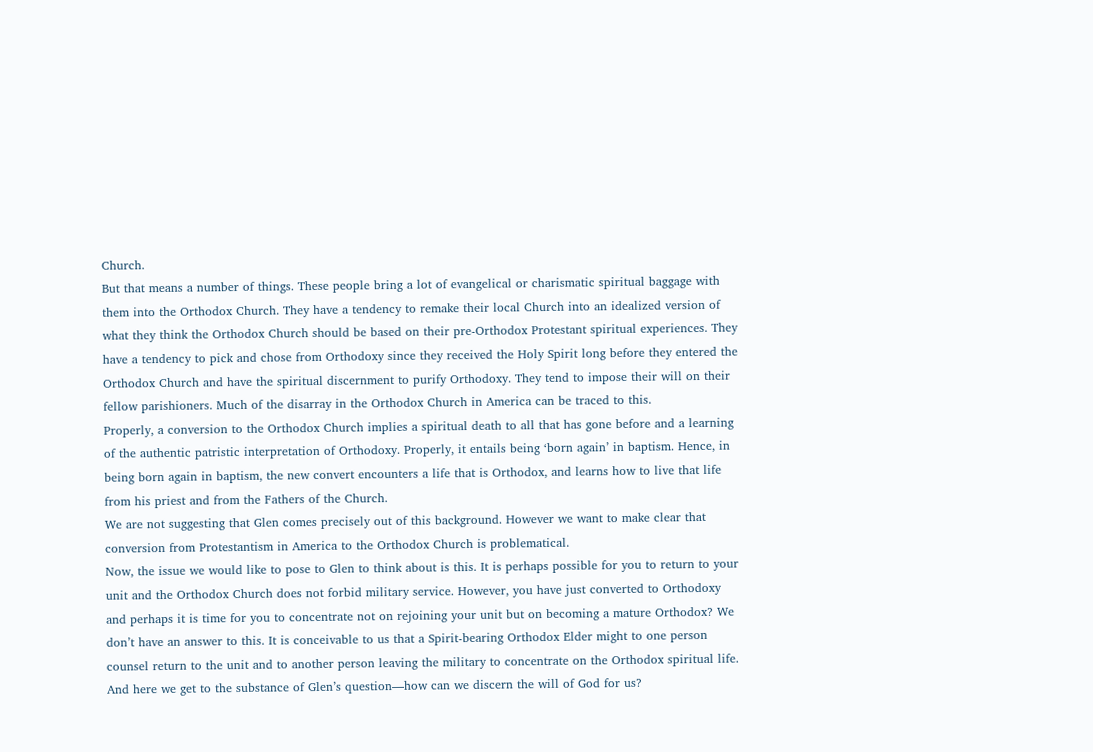Church.
But that means a number of things. These people bring a lot of evangelical or charismatic spiritual baggage with them into the Orthodox Church. They have a tendency to remake their local Church into an idealized version of what they think the Orthodox Church should be based on their pre-Orthodox Protestant spiritual experiences. They have a tendency to pick and chose from Orthodoxy since they received the Holy Spirit long before they entered the Orthodox Church and have the spiritual discernment to purify Orthodoxy. They tend to impose their will on their fellow parishioners. Much of the disarray in the Orthodox Church in America can be traced to this.
Properly, a conversion to the Orthodox Church implies a spiritual death to all that has gone before and a learning of the authentic patristic interpretation of Orthodoxy. Properly, it entails being ‘born again’ in baptism. Hence, in being born again in baptism, the new convert encounters a life that is Orthodox, and learns how to live that life from his priest and from the Fathers of the Church.
We are not suggesting that Glen comes precisely out of this background. However we want to make clear that conversion from Protestantism in America to the Orthodox Church is problematical.
Now, the issue we would like to pose to Glen to think about is this. It is perhaps possible for you to return to your unit and the Orthodox Church does not forbid military service. However, you have just converted to Orthodoxy and perhaps it is time for you to concentrate not on rejoining your unit but on becoming a mature Orthodox? We don’t have an answer to this. It is conceivable to us that a Spirit-bearing Orthodox Elder might to one person counsel return to the unit and to another person leaving the military to concentrate on the Orthodox spiritual life.
And here we get to the substance of Glen’s question—how can we discern the will of God for us?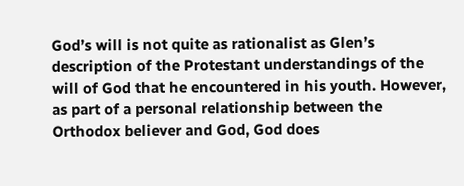God’s will is not quite as rationalist as Glen’s description of the Protestant understandings of the will of God that he encountered in his youth. However, as part of a personal relationship between the Orthodox believer and God, God does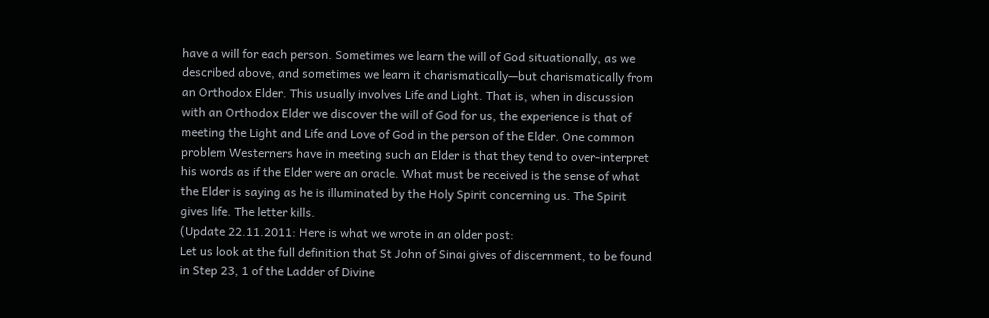have a will for each person. Sometimes we learn the will of God situationally, as we described above, and sometimes we learn it charismatically—but charismatically from an Orthodox Elder. This usually involves Life and Light. That is, when in discussion with an Orthodox Elder we discover the will of God for us, the experience is that of meeting the Light and Life and Love of God in the person of the Elder. One common problem Westerners have in meeting such an Elder is that they tend to over-interpret his words as if the Elder were an oracle. What must be received is the sense of what the Elder is saying as he is illuminated by the Holy Spirit concerning us. The Spirit gives life. The letter kills.
(Update 22.11.2011: Here is what we wrote in an older post:
Let us look at the full definition that St John of Sinai gives of discernment, to be found in Step 23, 1 of the Ladder of Divine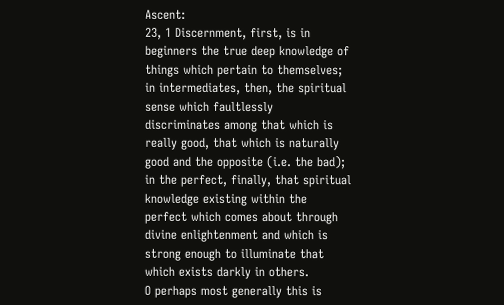Ascent:
23, 1 Discernment, first, is in beginners the true deep knowledge of things which pertain to themselves; in intermediates, then, the spiritual sense which faultlessly discriminates among that which is really good, that which is naturally good and the opposite (i.e. the bad); in the perfect, finally, that spiritual knowledge existing within the perfect which comes about through divine enlightenment and which is strong enough to illuminate that which exists darkly in others.
O perhaps most generally this is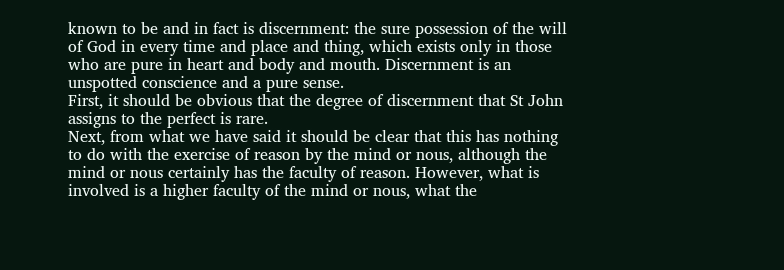known to be and in fact is discernment: the sure possession of the will of God in every time and place and thing, which exists only in those who are pure in heart and body and mouth. Discernment is an unspotted conscience and a pure sense.
First, it should be obvious that the degree of discernment that St John assigns to the perfect is rare.
Next, from what we have said it should be clear that this has nothing to do with the exercise of reason by the mind or nous, although the mind or nous certainly has the faculty of reason. However, what is involved is a higher faculty of the mind or nous, what the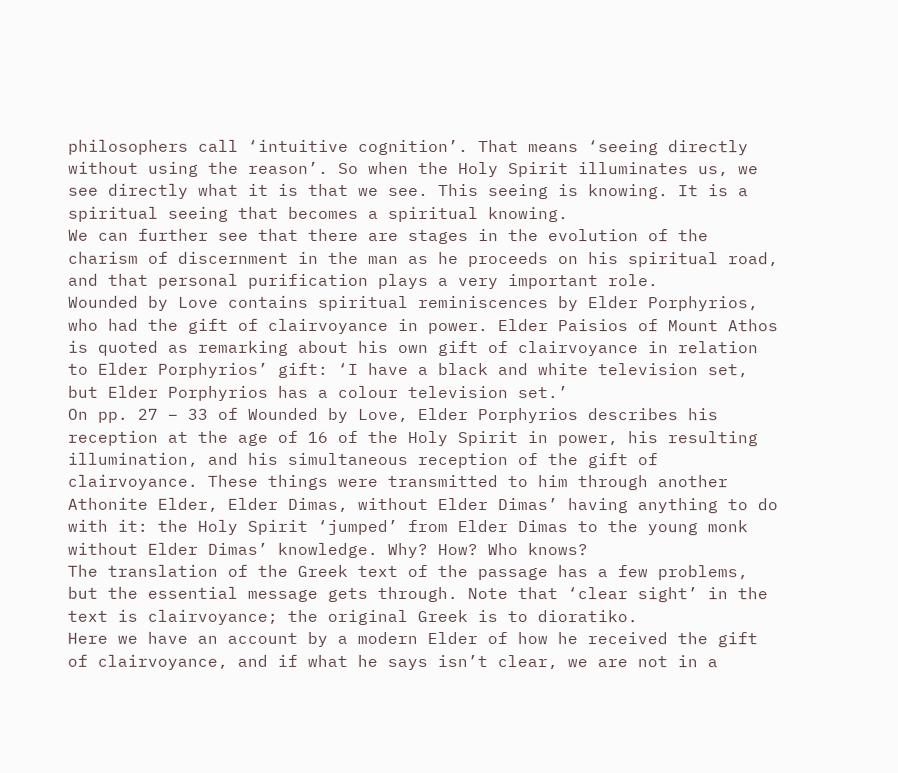philosophers call ‘intuitive cognition’. That means ‘seeing directly without using the reason’. So when the Holy Spirit illuminates us, we see directly what it is that we see. This seeing is knowing. It is a spiritual seeing that becomes a spiritual knowing.
We can further see that there are stages in the evolution of the charism of discernment in the man as he proceeds on his spiritual road, and that personal purification plays a very important role.
Wounded by Love contains spiritual reminiscences by Elder Porphyrios, who had the gift of clairvoyance in power. Elder Paisios of Mount Athos is quoted as remarking about his own gift of clairvoyance in relation to Elder Porphyrios’ gift: ‘I have a black and white television set, but Elder Porphyrios has a colour television set.’
On pp. 27 – 33 of Wounded by Love, Elder Porphyrios describes his reception at the age of 16 of the Holy Spirit in power, his resulting illumination, and his simultaneous reception of the gift of clairvoyance. These things were transmitted to him through another Athonite Elder, Elder Dimas, without Elder Dimas’ having anything to do with it: the Holy Spirit ‘jumped’ from Elder Dimas to the young monk without Elder Dimas’ knowledge. Why? How? Who knows?
The translation of the Greek text of the passage has a few problems, but the essential message gets through. Note that ‘clear sight’ in the text is clairvoyance; the original Greek is to dioratiko.
Here we have an account by a modern Elder of how he received the gift of clairvoyance, and if what he says isn’t clear, we are not in a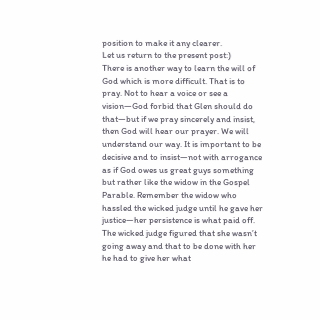position to make it any clearer.
Let us return to the present post:)
There is another way to learn the will of God which is more difficult. That is to pray. Not to hear a voice or see a vision—God forbid that Glen should do that—but if we pray sincerely and insist, then God will hear our prayer. We will understand our way. It is important to be decisive and to insist—not with arrogance as if God owes us great guys something but rather like the widow in the Gospel Parable. Remember the widow who hassled the wicked judge until he gave her justice—her persistence is what paid off. The wicked judge figured that she wasn’t going away and that to be done with her he had to give her what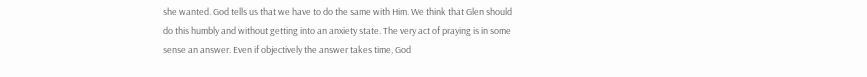she wanted. God tells us that we have to do the same with Him. We think that Glen should do this humbly and without getting into an anxiety state. The very act of praying is in some sense an answer. Even if objectively the answer takes time, God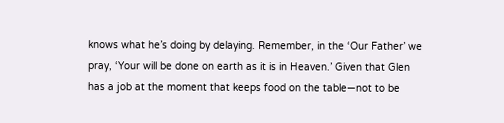knows what he’s doing by delaying. Remember, in the ‘Our Father’ we pray, ‘Your will be done on earth as it is in Heaven.’ Given that Glen has a job at the moment that keeps food on the table—not to be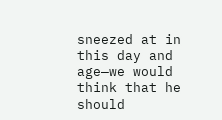sneezed at in this day and age—we would think that he should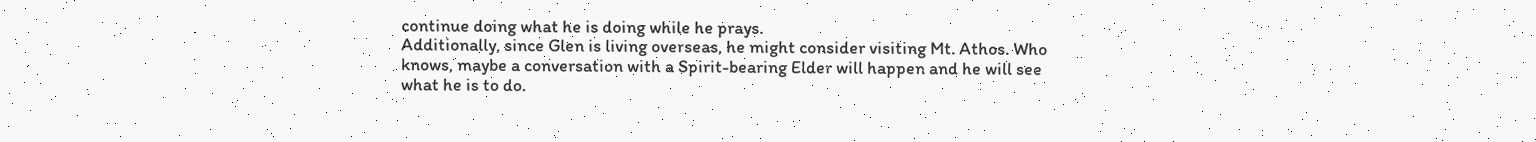continue doing what he is doing while he prays.
Additionally, since Glen is living overseas, he might consider visiting Mt. Athos. Who knows, maybe a conversation with a Spirit-bearing Elder will happen and he will see what he is to do.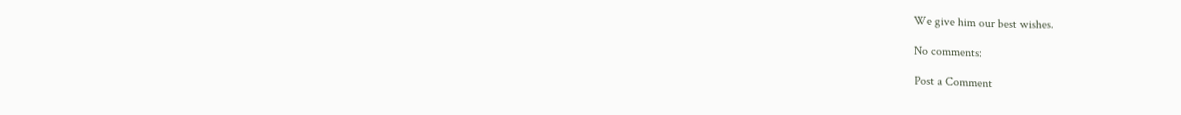We give him our best wishes.

No comments:

Post a Comment